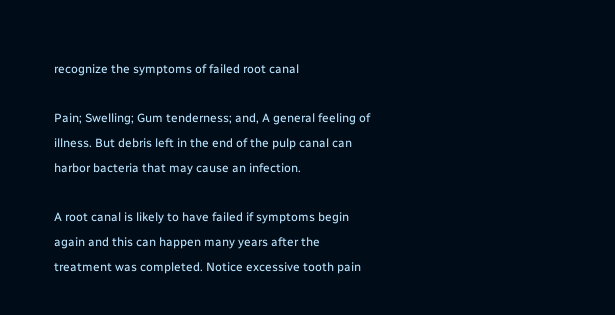recognize the symptoms of failed root canal

Pain; Swelling; Gum tenderness; and, A general feeling of illness. But debris left in the end of the pulp canal can harbor bacteria that may cause an infection.

A root canal is likely to have failed if symptoms begin again and this can happen many years after the treatment was completed. Notice excessive tooth pain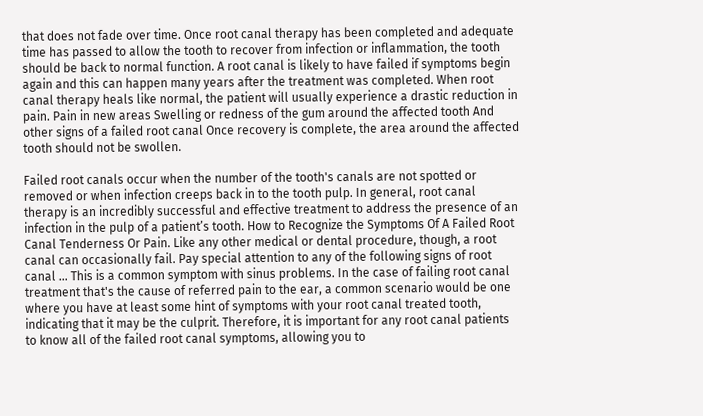that does not fade over time. Once root canal therapy has been completed and adequate time has passed to allow the tooth to recover from infection or inflammation, the tooth should be back to normal function. A root canal is likely to have failed if symptoms begin again and this can happen many years after the treatment was completed. When root canal therapy heals like normal, the patient will usually experience a drastic reduction in pain. Pain in new areas Swelling or redness of the gum around the affected tooth And other signs of a failed root canal Once recovery is complete, the area around the affected tooth should not be swollen.

Failed root canals occur when the number of the tooth's canals are not spotted or removed or when infection creeps back in to the tooth pulp. In general, root canal therapy is an incredibly successful and effective treatment to address the presence of an infection in the pulp of a patient’s tooth. How to Recognize the Symptoms Of A Failed Root Canal Tenderness Or Pain. Like any other medical or dental procedure, though, a root canal can occasionally fail. Pay special attention to any of the following signs of root canal … This is a common symptom with sinus problems. In the case of failing root canal treatment that's the cause of referred pain to the ear, a common scenario would be one where you have at least some hint of symptoms with your root canal treated tooth, indicating that it may be the culprit. Therefore, it is important for any root canal patients to know all of the failed root canal symptoms, allowing you to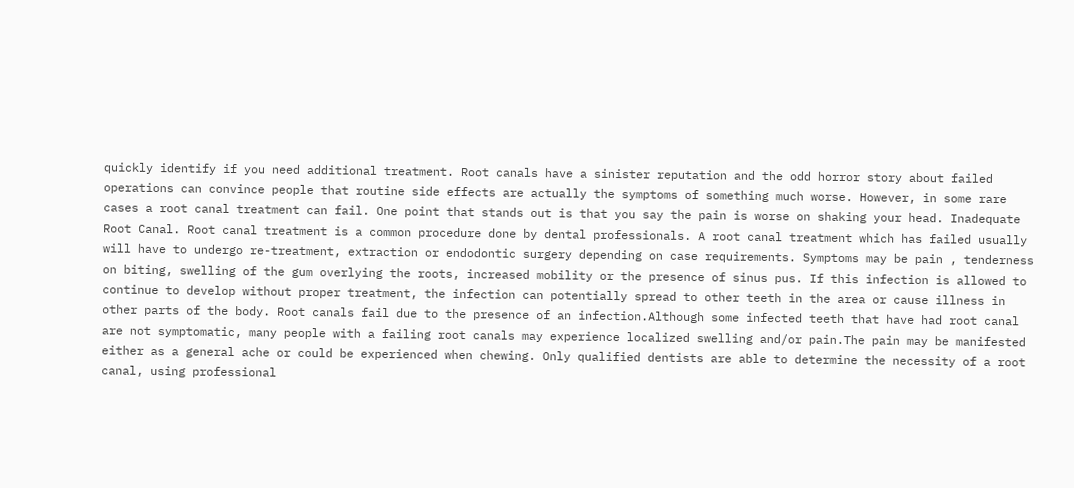quickly identify if you need additional treatment. Root canals have a sinister reputation and the odd horror story about failed operations can convince people that routine side effects are actually the symptoms of something much worse. However, in some rare cases a root canal treatment can fail. One point that stands out is that you say the pain is worse on shaking your head. Inadequate Root Canal. Root canal treatment is a common procedure done by dental professionals. A root canal treatment which has failed usually will have to undergo re-treatment, extraction or endodontic surgery depending on case requirements. Symptoms may be pain , tenderness on biting, swelling of the gum overlying the roots, increased mobility or the presence of sinus pus. If this infection is allowed to continue to develop without proper treatment, the infection can potentially spread to other teeth in the area or cause illness in other parts of the body. Root canals fail due to the presence of an infection.Although some infected teeth that have had root canal are not symptomatic, many people with a failing root canals may experience localized swelling and/or pain.The pain may be manifested either as a general ache or could be experienced when chewing. Only qualified dentists are able to determine the necessity of a root canal, using professional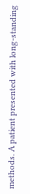methods. A patient presented with long-standing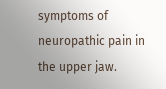symptoms of neuropathic pain in the upper jaw.